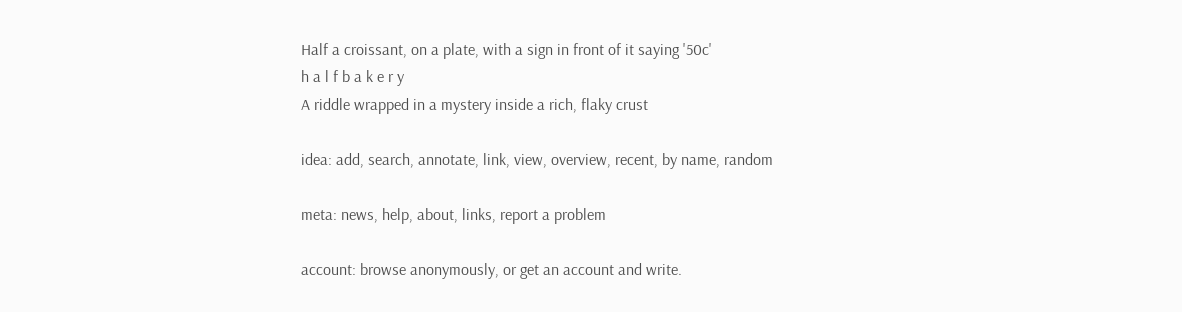Half a croissant, on a plate, with a sign in front of it saying '50c'
h a l f b a k e r y
A riddle wrapped in a mystery inside a rich, flaky crust

idea: add, search, annotate, link, view, overview, recent, by name, random

meta: news, help, about, links, report a problem

account: browse anonymously, or get an account and write.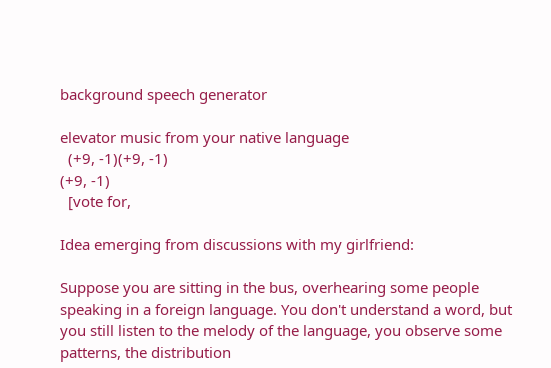background speech generator

elevator music from your native language
  (+9, -1)(+9, -1)
(+9, -1)
  [vote for,

Idea emerging from discussions with my girlfriend:

Suppose you are sitting in the bus, overhearing some people speaking in a foreign language. You don't understand a word, but you still listen to the melody of the language, you observe some patterns, the distribution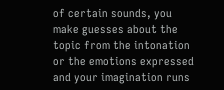of certain sounds, you make guesses about the topic from the intonation or the emotions expressed and your imagination runs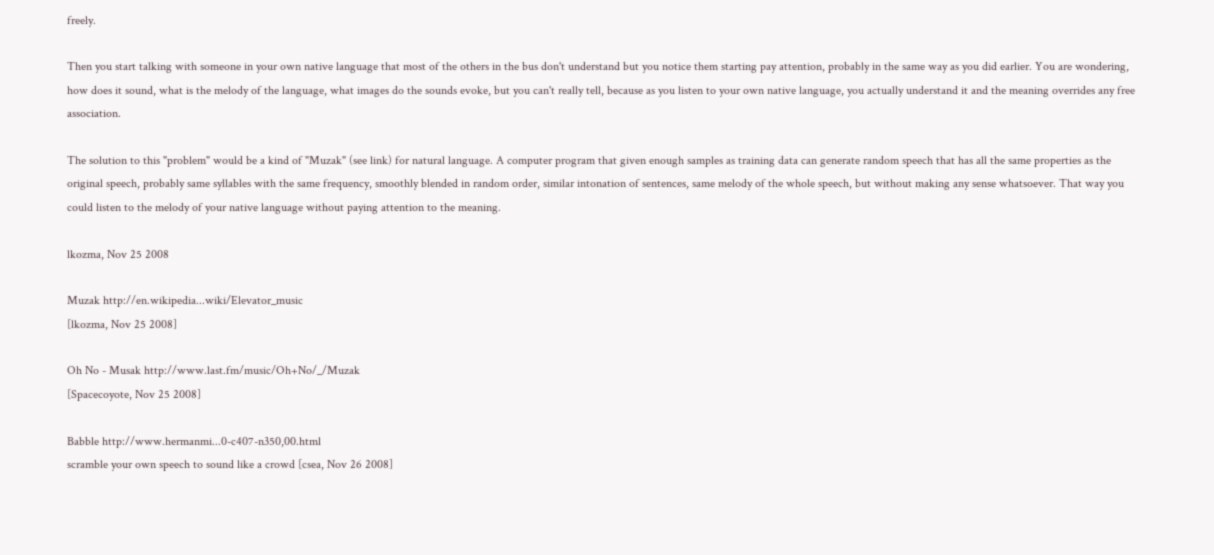freely.

Then you start talking with someone in your own native language that most of the others in the bus don't understand but you notice them starting pay attention, probably in the same way as you did earlier. You are wondering, how does it sound, what is the melody of the language, what images do the sounds evoke, but you can't really tell, because as you listen to your own native language, you actually understand it and the meaning overrides any free association.

The solution to this "problem" would be a kind of "Muzak" (see link) for natural language. A computer program that given enough samples as training data can generate random speech that has all the same properties as the original speech, probably same syllables with the same frequency, smoothly blended in random order, similar intonation of sentences, same melody of the whole speech, but without making any sense whatsoever. That way you could listen to the melody of your native language without paying attention to the meaning.

lkozma, Nov 25 2008

Muzak http://en.wikipedia...wiki/Elevator_music
[lkozma, Nov 25 2008]

Oh No - Musak http://www.last.fm/music/Oh+No/_/Muzak
[Spacecoyote, Nov 25 2008]

Babble http://www.hermanmi...0-c407-n350,00.html
scramble your own speech to sound like a crowd [csea, Nov 26 2008]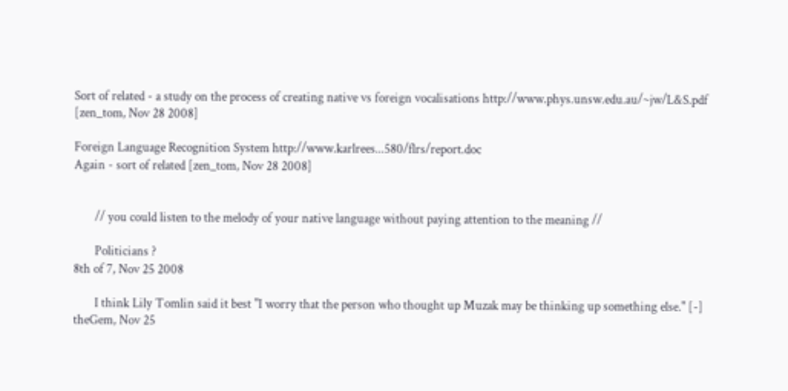Sort of related - a study on the process of creating native vs foreign vocalisations http://www.phys.unsw.edu.au/~jw/L&S.pdf
[zen_tom, Nov 28 2008]

Foreign Language Recognition System http://www.karlrees...580/flrs/report.doc
Again - sort of related [zen_tom, Nov 28 2008]


       // you could listen to the melody of your native language without paying attention to the meaning //

       Politicians ?
8th of 7, Nov 25 2008

       I think Lily Tomlin said it best "I worry that the person who thought up Muzak may be thinking up something else." [-]
theGem, Nov 25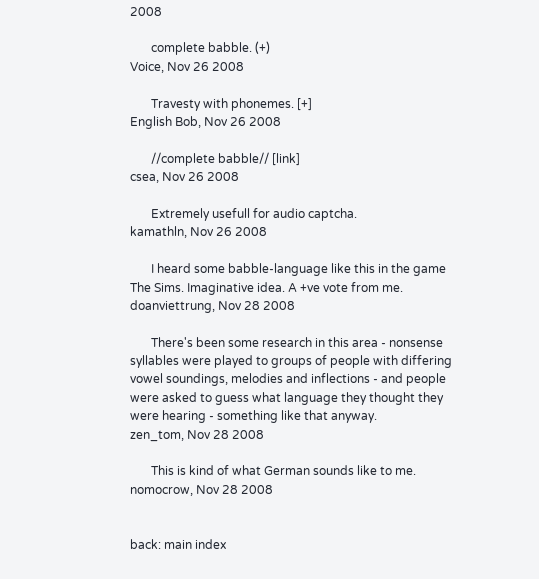2008

       complete babble. (+)
Voice, Nov 26 2008

       Travesty with phonemes. [+]
English Bob, Nov 26 2008

       //complete babble// [link]
csea, Nov 26 2008

       Extremely usefull for audio captcha.
kamathln, Nov 26 2008

       I heard some babble-language like this in the game The Sims. Imaginative idea. A +ve vote from me.
doanviettrung, Nov 28 2008

       There's been some research in this area - nonsense syllables were played to groups of people with differing vowel soundings, melodies and inflections - and people were asked to guess what language they thought they were hearing - something like that anyway.
zen_tom, Nov 28 2008

       This is kind of what German sounds like to me.
nomocrow, Nov 28 2008


back: main index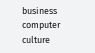business  computer  culture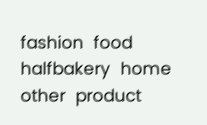fashion  food  halfbakery  home  other  product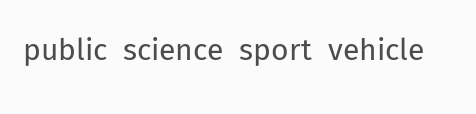public  science  sport  vehicle